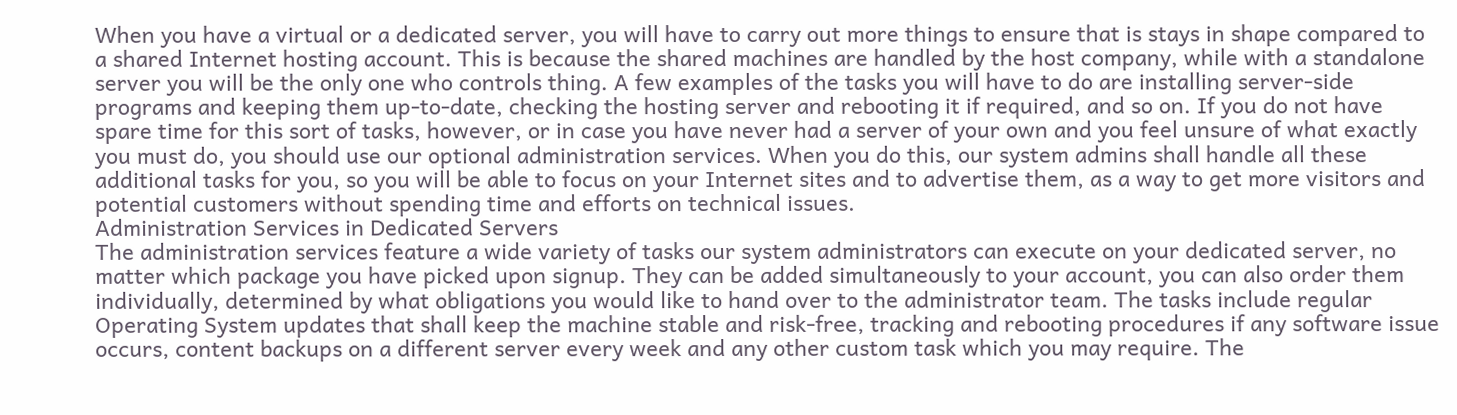When you have a virtual or a dedicated server, you will have to carry out more things to ensure that is stays in shape compared to a shared Internet hosting account. This is because the shared machines are handled by the host company, while with a standalone server you will be the only one who controls thing. A few examples of the tasks you will have to do are installing server-side programs and keeping them up-to-date, checking the hosting server and rebooting it if required, and so on. If you do not have spare time for this sort of tasks, however, or in case you have never had a server of your own and you feel unsure of what exactly you must do, you should use our optional administration services. When you do this, our system admins shall handle all these additional tasks for you, so you will be able to focus on your Internet sites and to advertise them, as a way to get more visitors and potential customers without spending time and efforts on technical issues.
Administration Services in Dedicated Servers
The administration services feature a wide variety of tasks our system administrators can execute on your dedicated server, no matter which package you have picked upon signup. They can be added simultaneously to your account, you can also order them individually, determined by what obligations you would like to hand over to the administrator team. The tasks include regular Operating System updates that shall keep the machine stable and risk-free, tracking and rebooting procedures if any software issue occurs, content backups on a different server every week and any other custom task which you may require. The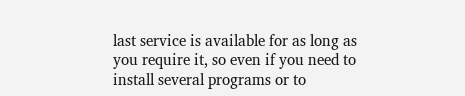last service is available for as long as you require it, so even if you need to install several programs or to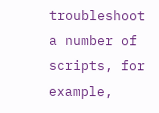troubleshoot a number of scripts, for example,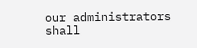our administrators shall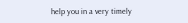help you in a very timely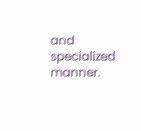and specialized manner.